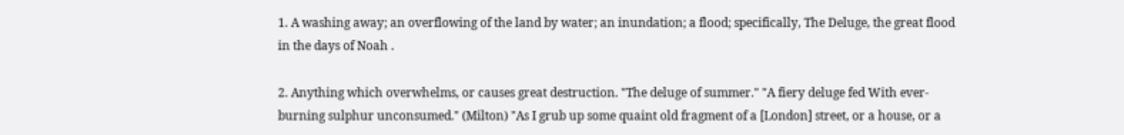1. A washing away; an overflowing of the land by water; an inundation; a flood; specifically, The Deluge, the great flood in the days of Noah .

2. Anything which overwhelms, or causes great destruction. "The deluge of summer." "A fiery deluge fed With ever-burning sulphur unconsumed." (Milton) "As I grub up some quaint old fragment of a [London] street, or a house, or a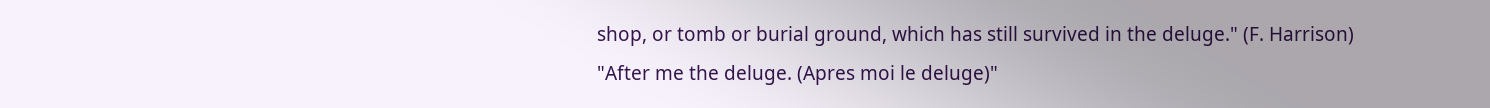shop, or tomb or burial ground, which has still survived in the deluge." (F. Harrison) "After me the deluge. (Apres moi le deluge)"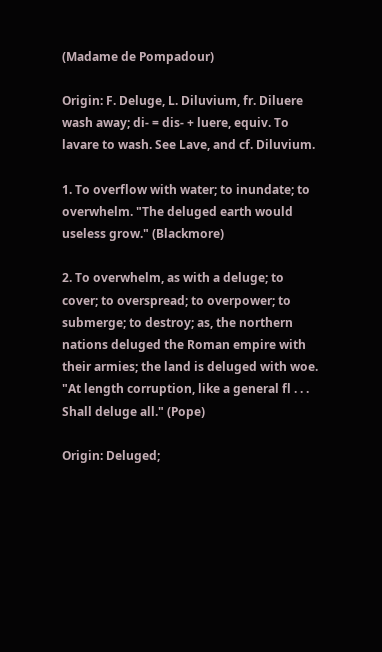(Madame de Pompadour)

Origin: F. Deluge, L. Diluvium, fr. Diluere wash away; di- = dis- + luere, equiv. To lavare to wash. See Lave, and cf. Diluvium.

1. To overflow with water; to inundate; to overwhelm. "The deluged earth would useless grow." (Blackmore)

2. To overwhelm, as with a deluge; to cover; to overspread; to overpower; to submerge; to destroy; as, the northern nations deluged the Roman empire with their armies; the land is deluged with woe. "At length corruption, like a general fl . . . Shall deluge all." (Pope)

Origin: Deluged;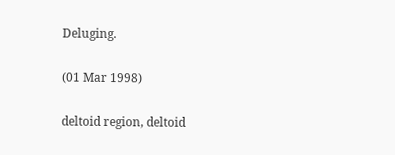Deluging.

(01 Mar 1998)

deltoid region, deltoid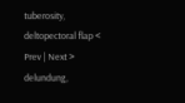tuberosity, deltopectoral flap < Prev | Next > delundung,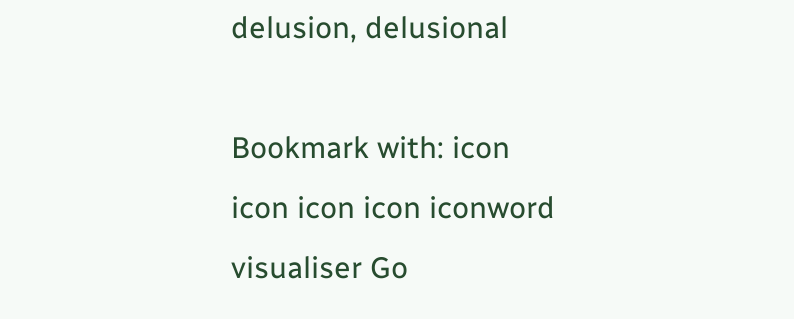delusion, delusional

Bookmark with: icon icon icon icon iconword visualiser Go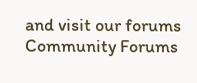and visit our forums Community Forums